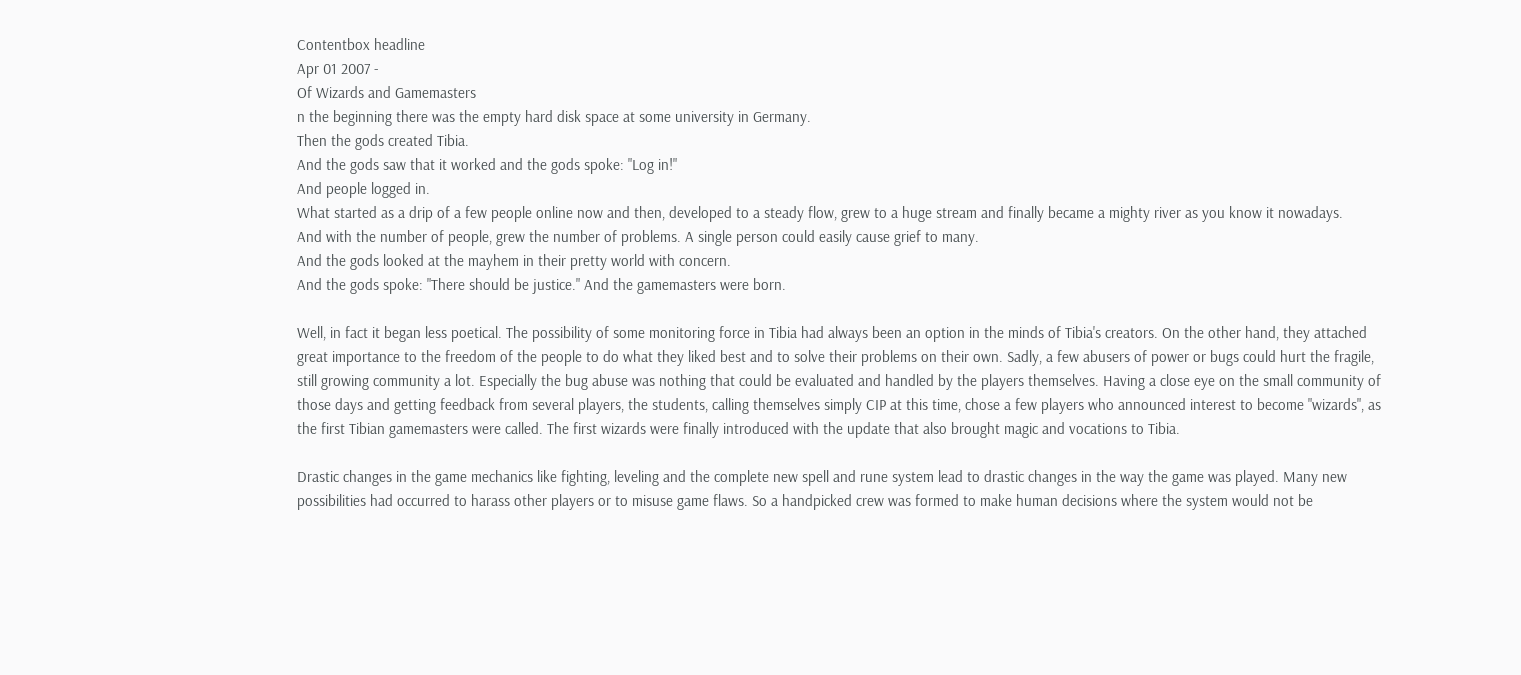Contentbox headline
Apr 01 2007 -
Of Wizards and Gamemasters
n the beginning there was the empty hard disk space at some university in Germany.
Then the gods created Tibia.
And the gods saw that it worked and the gods spoke: "Log in!"
And people logged in.
What started as a drip of a few people online now and then, developed to a steady flow, grew to a huge stream and finally became a mighty river as you know it nowadays.
And with the number of people, grew the number of problems. A single person could easily cause grief to many.
And the gods looked at the mayhem in their pretty world with concern.
And the gods spoke: "There should be justice." And the gamemasters were born.

Well, in fact it began less poetical. The possibility of some monitoring force in Tibia had always been an option in the minds of Tibia's creators. On the other hand, they attached great importance to the freedom of the people to do what they liked best and to solve their problems on their own. Sadly, a few abusers of power or bugs could hurt the fragile, still growing community a lot. Especially the bug abuse was nothing that could be evaluated and handled by the players themselves. Having a close eye on the small community of those days and getting feedback from several players, the students, calling themselves simply CIP at this time, chose a few players who announced interest to become "wizards", as the first Tibian gamemasters were called. The first wizards were finally introduced with the update that also brought magic and vocations to Tibia.

Drastic changes in the game mechanics like fighting, leveling and the complete new spell and rune system lead to drastic changes in the way the game was played. Many new possibilities had occurred to harass other players or to misuse game flaws. So a handpicked crew was formed to make human decisions where the system would not be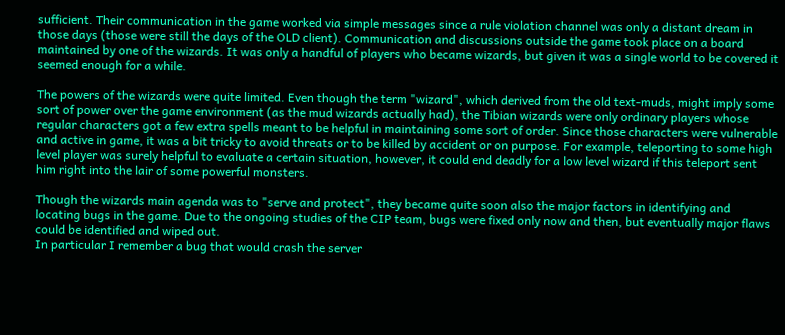sufficient. Their communication in the game worked via simple messages since a rule violation channel was only a distant dream in those days (those were still the days of the OLD client). Communication and discussions outside the game took place on a board maintained by one of the wizards. It was only a handful of players who became wizards, but given it was a single world to be covered it seemed enough for a while.

The powers of the wizards were quite limited. Even though the term "wizard", which derived from the old text-muds, might imply some sort of power over the game environment (as the mud wizards actually had), the Tibian wizards were only ordinary players whose regular characters got a few extra spells meant to be helpful in maintaining some sort of order. Since those characters were vulnerable and active in game, it was a bit tricky to avoid threats or to be killed by accident or on purpose. For example, teleporting to some high level player was surely helpful to evaluate a certain situation, however, it could end deadly for a low level wizard if this teleport sent him right into the lair of some powerful monsters.

Though the wizards main agenda was to "serve and protect", they became quite soon also the major factors in identifying and locating bugs in the game. Due to the ongoing studies of the CIP team, bugs were fixed only now and then, but eventually major flaws could be identified and wiped out.
In particular I remember a bug that would crash the server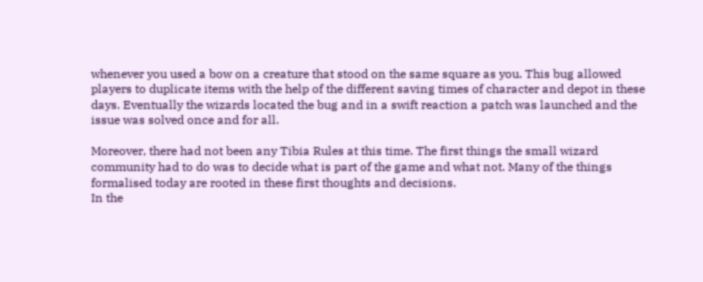whenever you used a bow on a creature that stood on the same square as you. This bug allowed players to duplicate items with the help of the different saving times of character and depot in these days. Eventually the wizards located the bug and in a swift reaction a patch was launched and the issue was solved once and for all.

Moreover, there had not been any Tibia Rules at this time. The first things the small wizard community had to do was to decide what is part of the game and what not. Many of the things formalised today are rooted in these first thoughts and decisions.
In the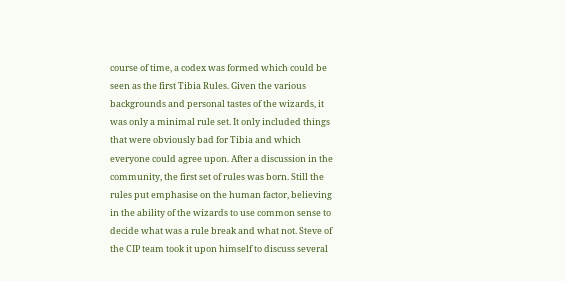course of time, a codex was formed which could be seen as the first Tibia Rules. Given the various backgrounds and personal tastes of the wizards, it was only a minimal rule set. It only included things that were obviously bad for Tibia and which everyone could agree upon. After a discussion in the community, the first set of rules was born. Still the rules put emphasise on the human factor, believing in the ability of the wizards to use common sense to decide what was a rule break and what not. Steve of the CIP team took it upon himself to discuss several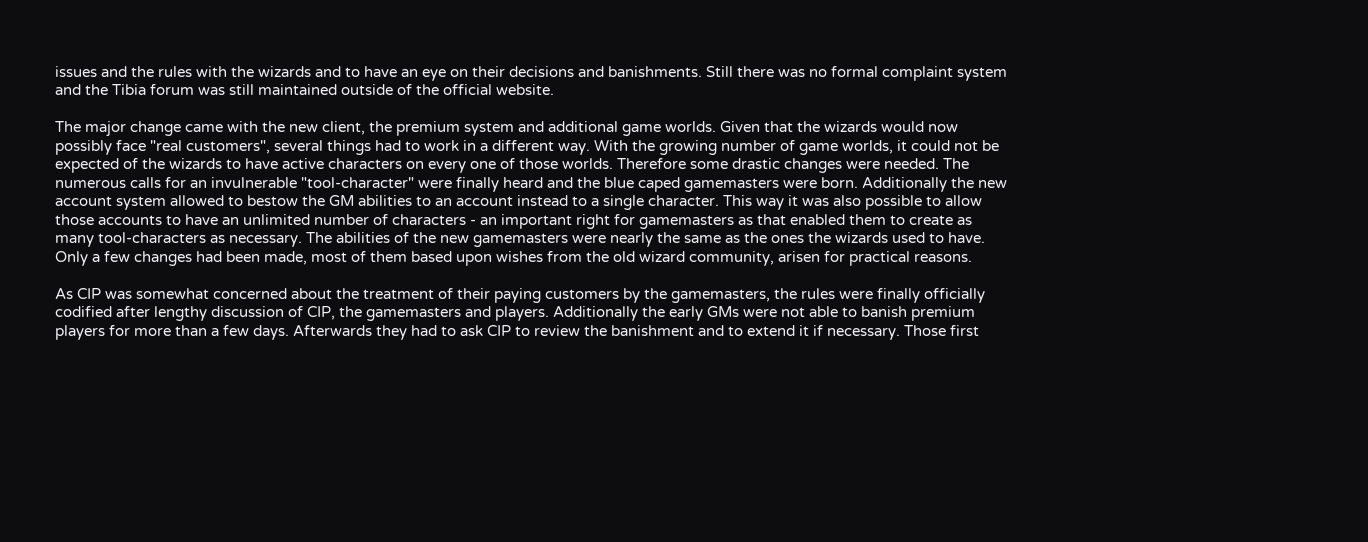issues and the rules with the wizards and to have an eye on their decisions and banishments. Still there was no formal complaint system and the Tibia forum was still maintained outside of the official website.

The major change came with the new client, the premium system and additional game worlds. Given that the wizards would now possibly face "real customers", several things had to work in a different way. With the growing number of game worlds, it could not be expected of the wizards to have active characters on every one of those worlds. Therefore some drastic changes were needed. The numerous calls for an invulnerable "tool-character" were finally heard and the blue caped gamemasters were born. Additionally the new account system allowed to bestow the GM abilities to an account instead to a single character. This way it was also possible to allow those accounts to have an unlimited number of characters - an important right for gamemasters as that enabled them to create as many tool-characters as necessary. The abilities of the new gamemasters were nearly the same as the ones the wizards used to have. Only a few changes had been made, most of them based upon wishes from the old wizard community, arisen for practical reasons.

As CIP was somewhat concerned about the treatment of their paying customers by the gamemasters, the rules were finally officially codified after lengthy discussion of CIP, the gamemasters and players. Additionally the early GMs were not able to banish premium players for more than a few days. Afterwards they had to ask CIP to review the banishment and to extend it if necessary. Those first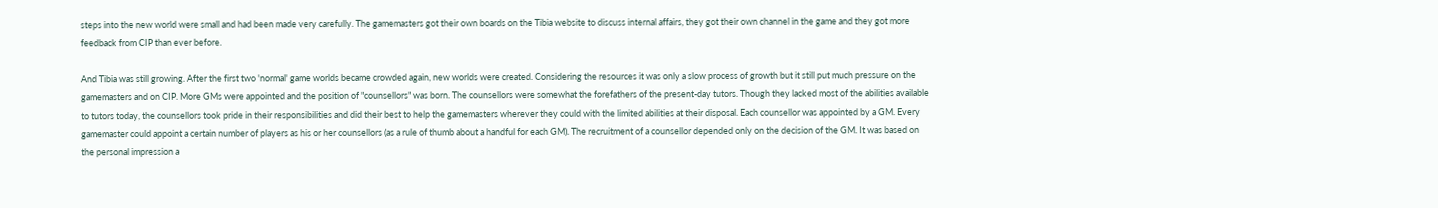steps into the new world were small and had been made very carefully. The gamemasters got their own boards on the Tibia website to discuss internal affairs, they got their own channel in the game and they got more feedback from CIP than ever before.

And Tibia was still growing. After the first two 'normal' game worlds became crowded again, new worlds were created. Considering the resources it was only a slow process of growth but it still put much pressure on the gamemasters and on CIP. More GMs were appointed and the position of "counsellors" was born. The counsellors were somewhat the forefathers of the present-day tutors. Though they lacked most of the abilities available to tutors today, the counsellors took pride in their responsibilities and did their best to help the gamemasters wherever they could with the limited abilities at their disposal. Each counsellor was appointed by a GM. Every gamemaster could appoint a certain number of players as his or her counsellors (as a rule of thumb about a handful for each GM). The recruitment of a counsellor depended only on the decision of the GM. It was based on the personal impression a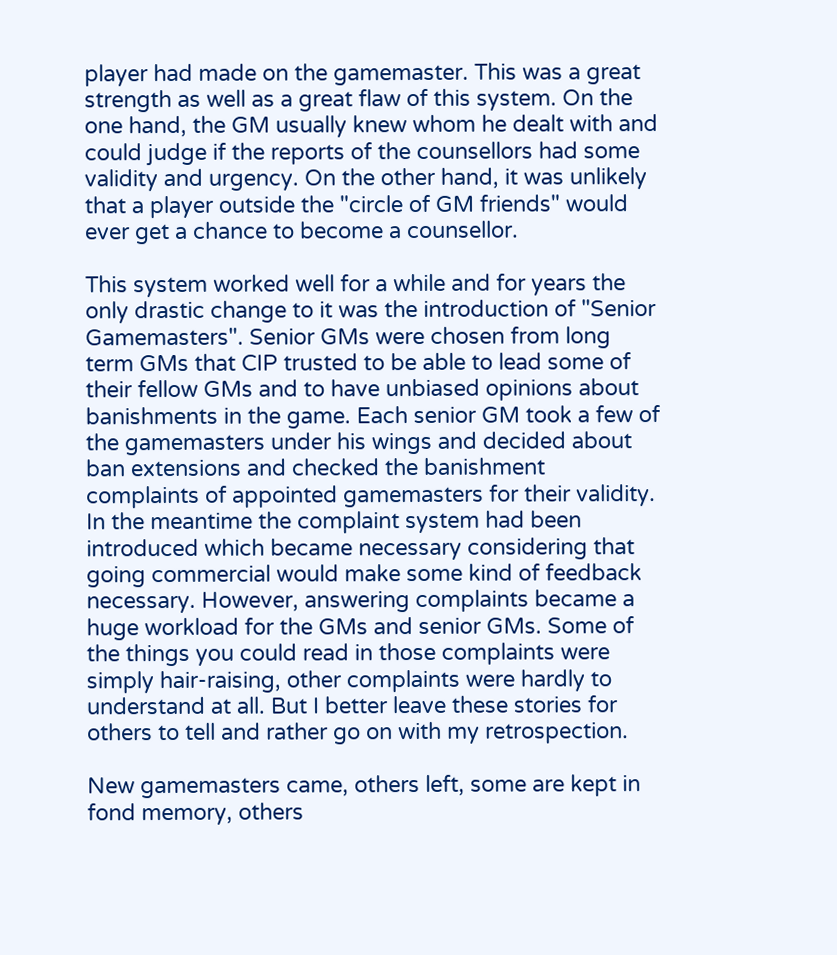player had made on the gamemaster. This was a great strength as well as a great flaw of this system. On the one hand, the GM usually knew whom he dealt with and could judge if the reports of the counsellors had some validity and urgency. On the other hand, it was unlikely that a player outside the "circle of GM friends" would ever get a chance to become a counsellor.

This system worked well for a while and for years the only drastic change to it was the introduction of "Senior Gamemasters". Senior GMs were chosen from long term GMs that CIP trusted to be able to lead some of their fellow GMs and to have unbiased opinions about banishments in the game. Each senior GM took a few of the gamemasters under his wings and decided about ban extensions and checked the banishment complaints of appointed gamemasters for their validity. In the meantime the complaint system had been introduced which became necessary considering that going commercial would make some kind of feedback necessary. However, answering complaints became a huge workload for the GMs and senior GMs. Some of the things you could read in those complaints were simply hair-raising, other complaints were hardly to understand at all. But I better leave these stories for others to tell and rather go on with my retrospection.

New gamemasters came, others left, some are kept in fond memory, others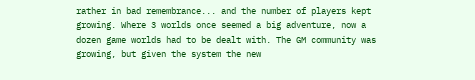rather in bad remembrance... and the number of players kept growing. Where 3 worlds once seemed a big adventure, now a dozen game worlds had to be dealt with. The GM community was growing, but given the system the new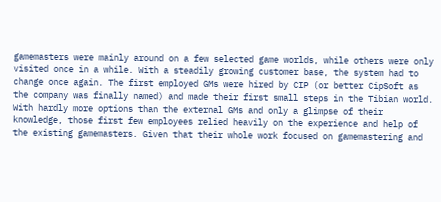gamemasters were mainly around on a few selected game worlds, while others were only visited once in a while. With a steadily growing customer base, the system had to change once again. The first employed GMs were hired by CIP (or better CipSoft as the company was finally named) and made their first small steps in the Tibian world. With hardly more options than the external GMs and only a glimpse of their knowledge, those first few employees relied heavily on the experience and help of the existing gamemasters. Given that their whole work focused on gamemastering and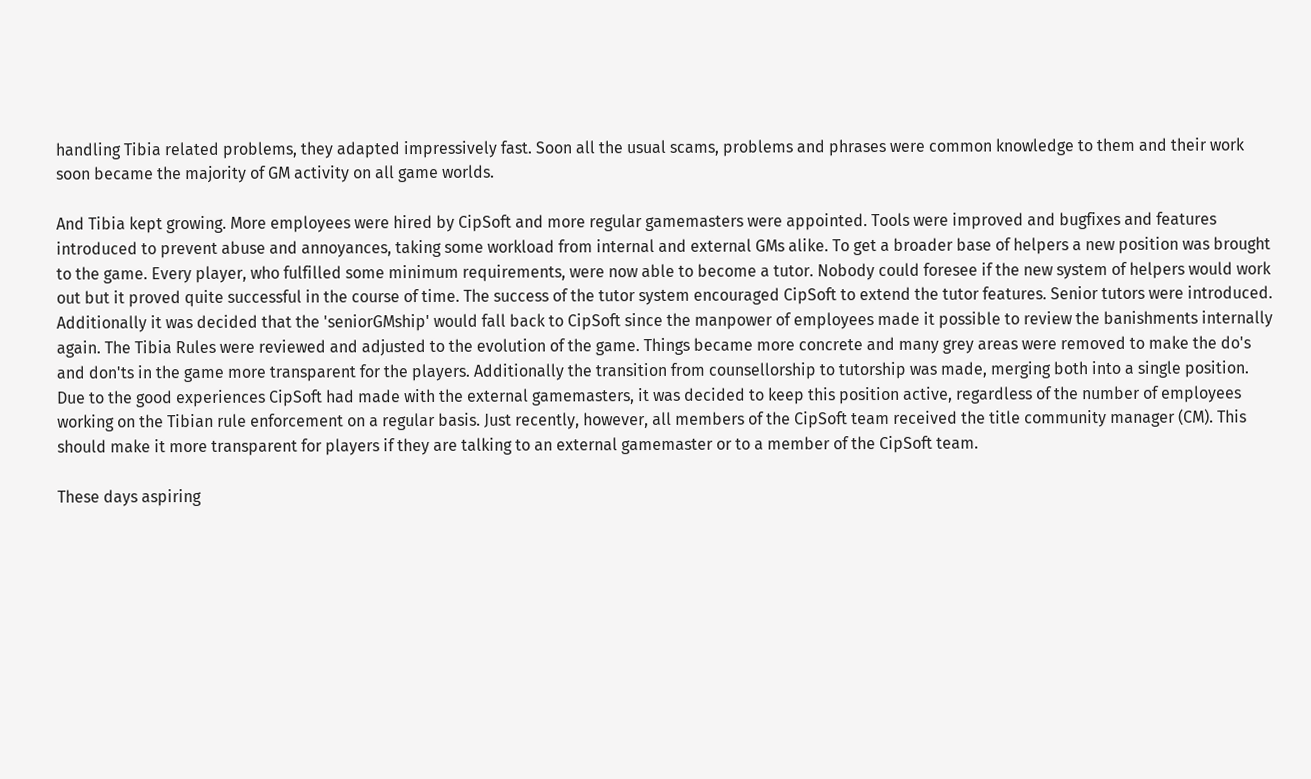handling Tibia related problems, they adapted impressively fast. Soon all the usual scams, problems and phrases were common knowledge to them and their work soon became the majority of GM activity on all game worlds.

And Tibia kept growing. More employees were hired by CipSoft and more regular gamemasters were appointed. Tools were improved and bugfixes and features introduced to prevent abuse and annoyances, taking some workload from internal and external GMs alike. To get a broader base of helpers a new position was brought to the game. Every player, who fulfilled some minimum requirements, were now able to become a tutor. Nobody could foresee if the new system of helpers would work out but it proved quite successful in the course of time. The success of the tutor system encouraged CipSoft to extend the tutor features. Senior tutors were introduced.
Additionally it was decided that the 'seniorGMship' would fall back to CipSoft since the manpower of employees made it possible to review the banishments internally again. The Tibia Rules were reviewed and adjusted to the evolution of the game. Things became more concrete and many grey areas were removed to make the do's and don'ts in the game more transparent for the players. Additionally the transition from counsellorship to tutorship was made, merging both into a single position.
Due to the good experiences CipSoft had made with the external gamemasters, it was decided to keep this position active, regardless of the number of employees working on the Tibian rule enforcement on a regular basis. Just recently, however, all members of the CipSoft team received the title community manager (CM). This should make it more transparent for players if they are talking to an external gamemaster or to a member of the CipSoft team.

These days aspiring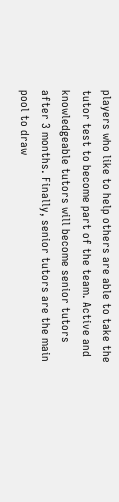players who like to help others are able to take the tutor test to become part of the team. Active and knowledgeable tutors will become senior tutors after 3 months. Finally, senior tutors are the main pool to draw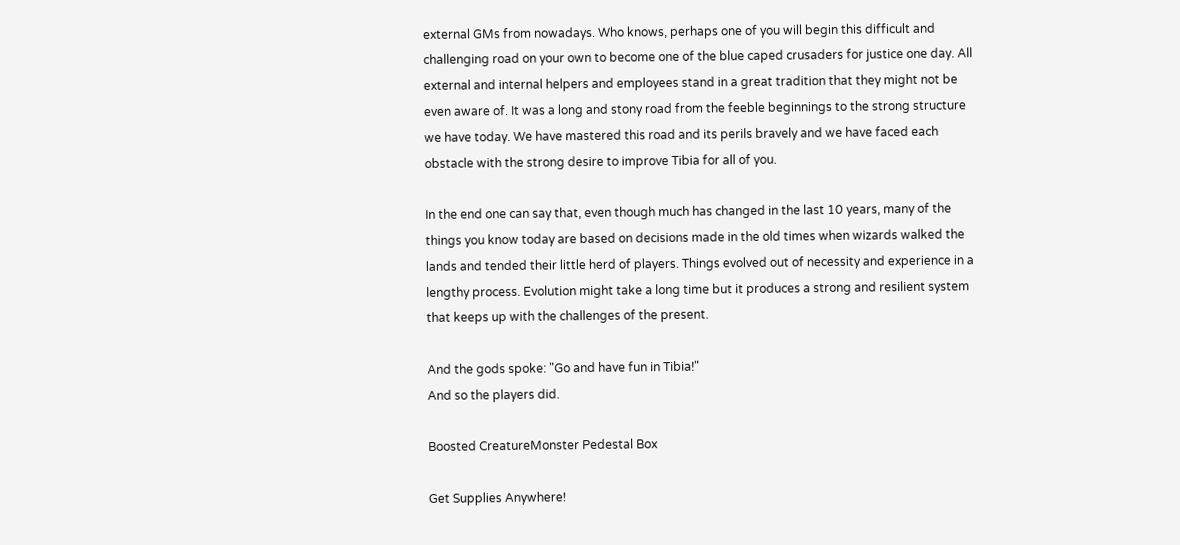external GMs from nowadays. Who knows, perhaps one of you will begin this difficult and challenging road on your own to become one of the blue caped crusaders for justice one day. All external and internal helpers and employees stand in a great tradition that they might not be even aware of. It was a long and stony road from the feeble beginnings to the strong structure we have today. We have mastered this road and its perils bravely and we have faced each obstacle with the strong desire to improve Tibia for all of you.

In the end one can say that, even though much has changed in the last 10 years, many of the things you know today are based on decisions made in the old times when wizards walked the lands and tended their little herd of players. Things evolved out of necessity and experience in a lengthy process. Evolution might take a long time but it produces a strong and resilient system that keeps up with the challenges of the present.

And the gods spoke: "Go and have fun in Tibia!"
And so the players did.

Boosted CreatureMonster Pedestal Box

Get Supplies Anywhere!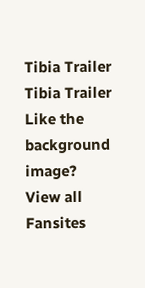Tibia Trailer Tibia Trailer
Like the background image?
View all Fansites